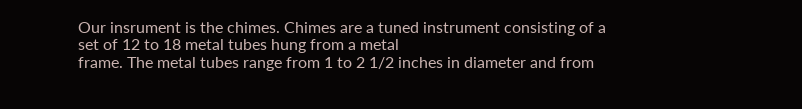Our insrument is the chimes. Chimes are a tuned instrument consisting of a set of 12 to 18 metal tubes hung from a metal
frame. The metal tubes range from 1 to 2 1/2 inches in diameter and from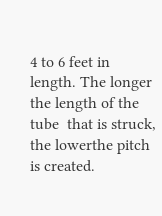4 to 6 feet in length. The longer the length of the tube  that is struck, the lowerthe pitch is created.